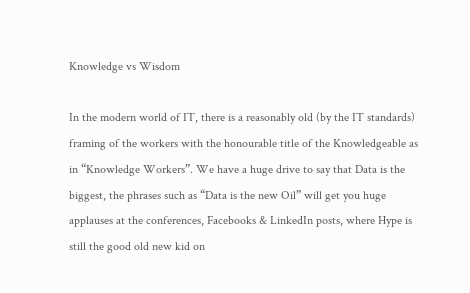Knowledge vs Wisdom

In the modern world of IT, there is a reasonably old (by the IT standards) framing of the workers with the honourable title of the Knowledgeable as in “Knowledge Workers”. We have a huge drive to say that Data is the biggest, the phrases such as “Data is the new Oil” will get you huge applauses at the conferences, Facebooks & LinkedIn posts, where Hype is still the good old new kid on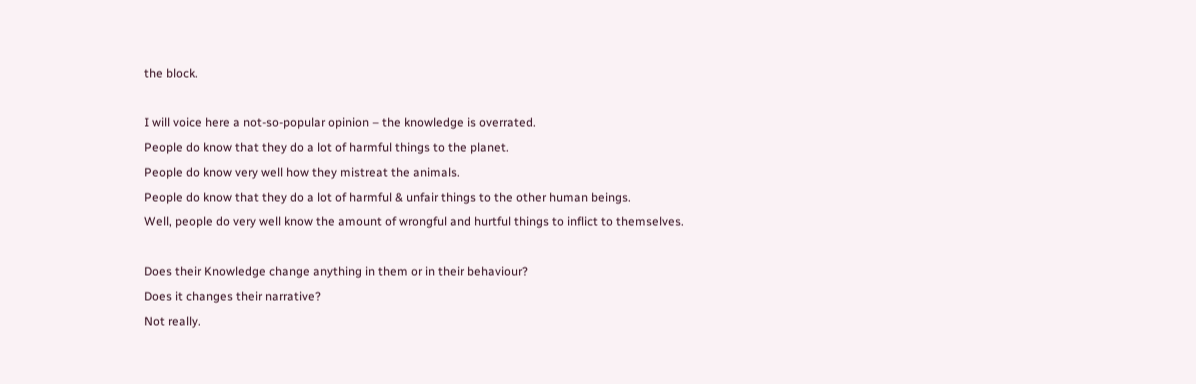the block.

I will voice here a not-so-popular opinion – the knowledge is overrated.
People do know that they do a lot of harmful things to the planet.
People do know very well how they mistreat the animals.
People do know that they do a lot of harmful & unfair things to the other human beings.
Well, people do very well know the amount of wrongful and hurtful things to inflict to themselves.

Does their Knowledge change anything in them or in their behaviour?
Does it changes their narrative?
Not really.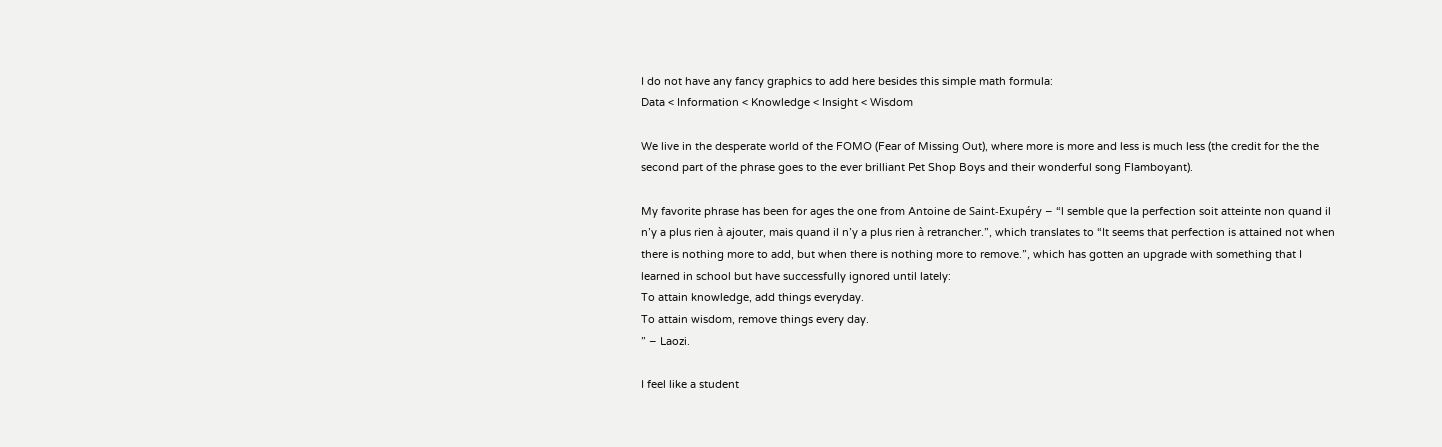I do not have any fancy graphics to add here besides this simple math formula:
Data < Information < Knowledge < Insight < Wisdom

We live in the desperate world of the FOMO (Fear of Missing Out), where more is more and less is much less (the credit for the the second part of the phrase goes to the ever brilliant Pet Shop Boys and their wonderful song Flamboyant).

My favorite phrase has been for ages the one from Antoine de Saint-Exupéry – “l semble que la perfection soit atteinte non quand il n’y a plus rien à ajouter, mais quand il n’y a plus rien à retrancher.”, which translates to “It seems that perfection is attained not when there is nothing more to add, but when there is nothing more to remove.”, which has gotten an upgrade with something that I learned in school but have successfully ignored until lately:
To attain knowledge, add things everyday.
To attain wisdom, remove things every day.
” – Laozi.

I feel like a student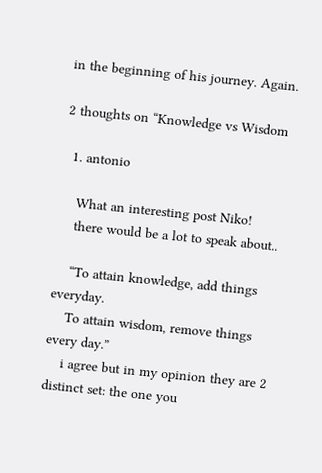in the beginning of his journey. Again.

2 thoughts on “Knowledge vs Wisdom

  1. antonio

    What an interesting post Niko!
    there would be a lot to speak about..

    “To attain knowledge, add things everyday.
    To attain wisdom, remove things every day.”
    i agree but in my opinion they are 2 distinct set: the one you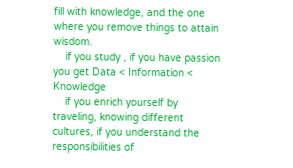fill with knowledge, and the one where you remove things to attain wisdom.
    if you study , if you have passion you get Data < Information < Knowledge
    if you enrich yourself by traveling, knowing different cultures, if you understand the responsibilities of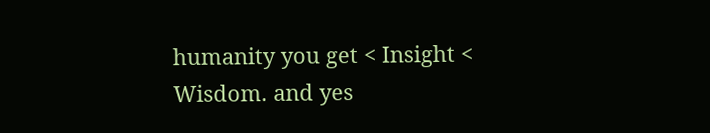humanity you get < Insight < Wisdom. and yes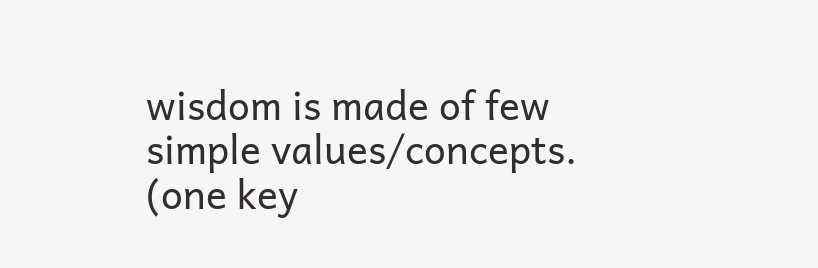wisdom is made of few simple values/concepts. (one key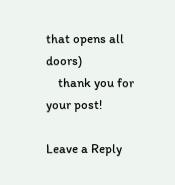that opens all doors)
    thank you for your post!

Leave a Reply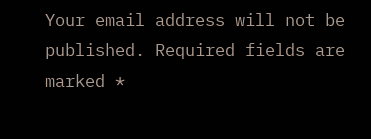Your email address will not be published. Required fields are marked *